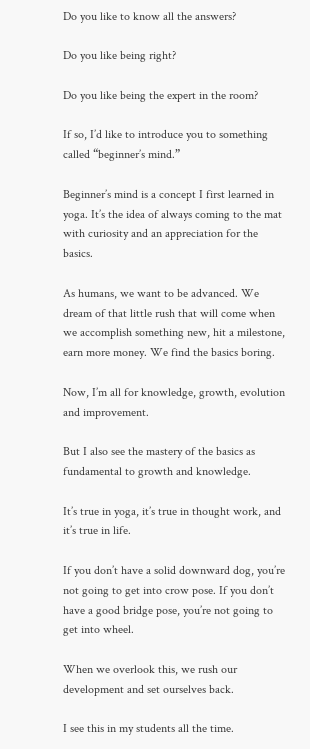Do you like to know all the answers?

Do you like being right?

Do you like being the expert in the room?

If so, I’d like to introduce you to something called “beginner’s mind.”

Beginner’s mind is a concept I first learned in yoga. It’s the idea of always coming to the mat with curiosity and an appreciation for the basics.

As humans, we want to be advanced. We dream of that little rush that will come when we accomplish something new, hit a milestone, earn more money. We find the basics boring.

Now, I’m all for knowledge, growth, evolution and improvement.

But I also see the mastery of the basics as fundamental to growth and knowledge.

It’s true in yoga, it’s true in thought work, and it’s true in life.

If you don’t have a solid downward dog, you’re not going to get into crow pose. If you don’t have a good bridge pose, you’re not going to get into wheel.

When we overlook this, we rush our development and set ourselves back.

I see this in my students all the time.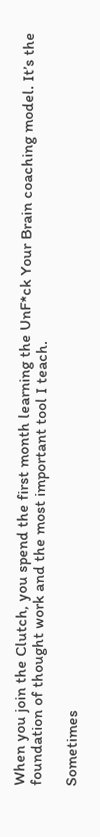When you join the Clutch, you spend the first month learning the UnF*ck Your Brain coaching model. It’s the foundation of thought work and the most important tool I teach.

Sometimes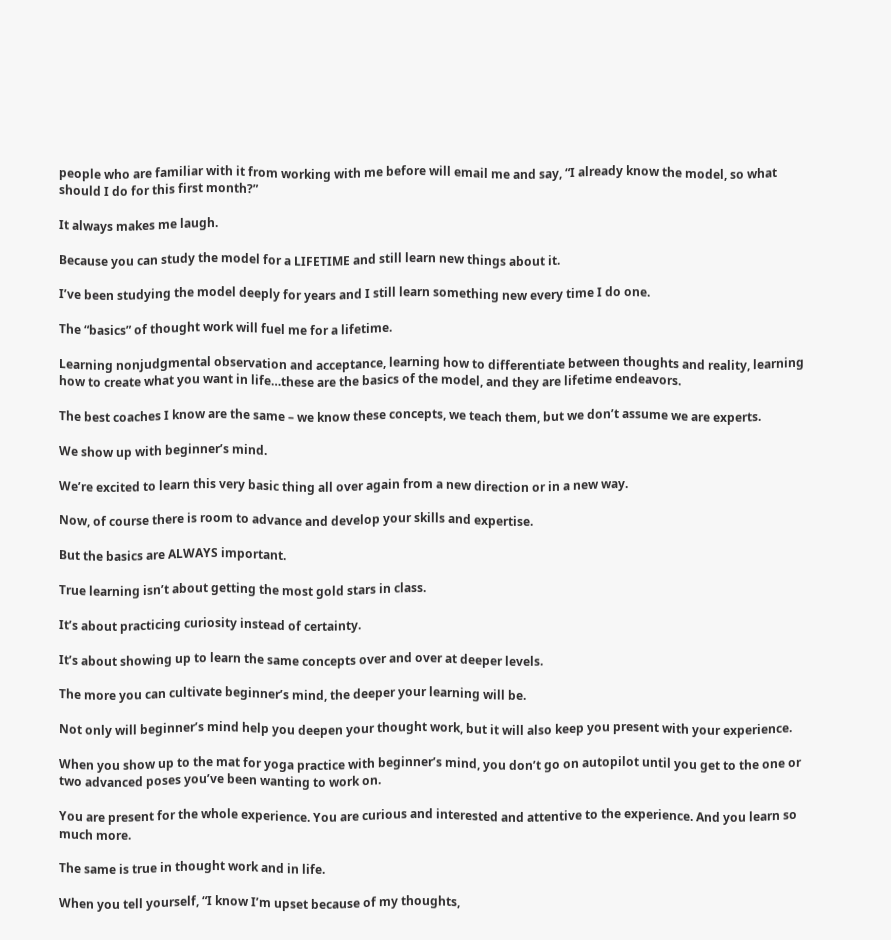people who are familiar with it from working with me before will email me and say, “I already know the model, so what should I do for this first month?”

It always makes me laugh.

Because you can study the model for a LIFETIME and still learn new things about it.

I’ve been studying the model deeply for years and I still learn something new every time I do one.

The “basics” of thought work will fuel me for a lifetime.

Learning nonjudgmental observation and acceptance, learning how to differentiate between thoughts and reality, learning how to create what you want in life…these are the basics of the model, and they are lifetime endeavors.

The best coaches I know are the same – we know these concepts, we teach them, but we don’t assume we are experts.

We show up with beginner’s mind.

We’re excited to learn this very basic thing all over again from a new direction or in a new way.

Now, of course there is room to advance and develop your skills and expertise.

But the basics are ALWAYS important.

True learning isn’t about getting the most gold stars in class.

It’s about practicing curiosity instead of certainty.

It’s about showing up to learn the same concepts over and over at deeper levels.

The more you can cultivate beginner’s mind, the deeper your learning will be.

Not only will beginner’s mind help you deepen your thought work, but it will also keep you present with your experience.

When you show up to the mat for yoga practice with beginner’s mind, you don’t go on autopilot until you get to the one or two advanced poses you’ve been wanting to work on.

You are present for the whole experience. You are curious and interested and attentive to the experience. And you learn so much more.

The same is true in thought work and in life.

When you tell yourself, “I know I’m upset because of my thoughts,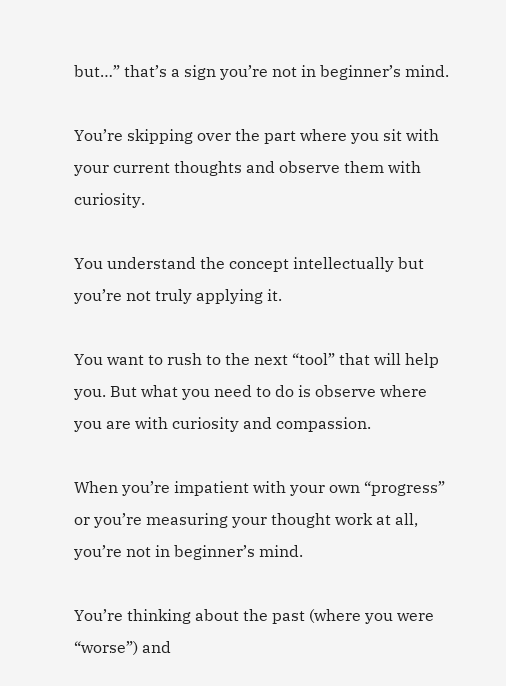but…” that’s a sign you’re not in beginner’s mind.

You’re skipping over the part where you sit with your current thoughts and observe them with curiosity.

You understand the concept intellectually but you’re not truly applying it.

You want to rush to the next “tool” that will help you. But what you need to do is observe where you are with curiosity and compassion.

When you’re impatient with your own “progress” or you’re measuring your thought work at all, you’re not in beginner’s mind.

You’re thinking about the past (where you were “worse”) and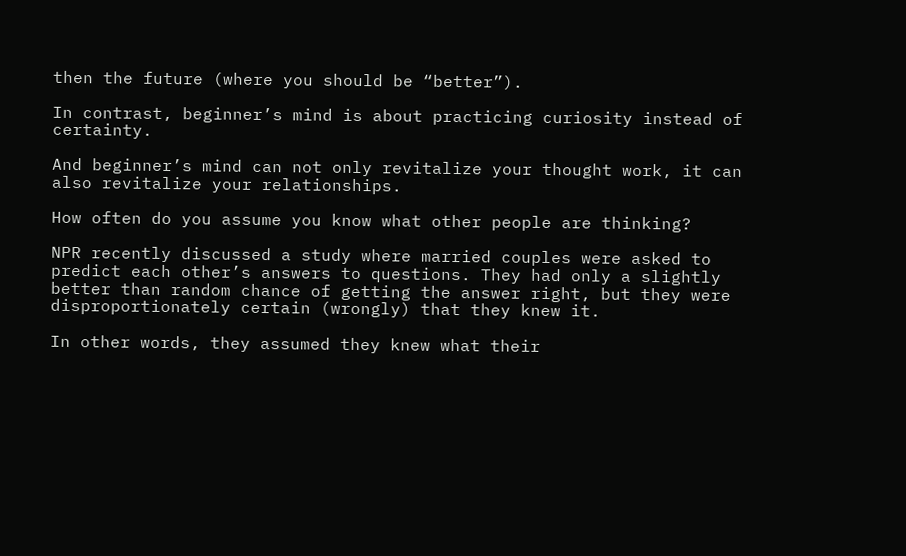then the future (where you should be “better”).

In contrast, beginner’s mind is about practicing curiosity instead of certainty.

And beginner’s mind can not only revitalize your thought work, it can also revitalize your relationships.

How often do you assume you know what other people are thinking?

NPR recently discussed a study where married couples were asked to predict each other’s answers to questions. They had only a slightly better than random chance of getting the answer right, but they were disproportionately certain (wrongly) that they knew it.

In other words, they assumed they knew what their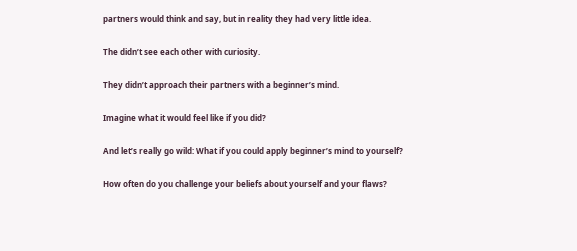partners would think and say, but in reality they had very little idea.

The didn’t see each other with curiosity.

They didn’t approach their partners with a beginner’s mind.

Imagine what it would feel like if you did?

And let’s really go wild: What if you could apply beginner’s mind to yourself?

How often do you challenge your beliefs about yourself and your flaws?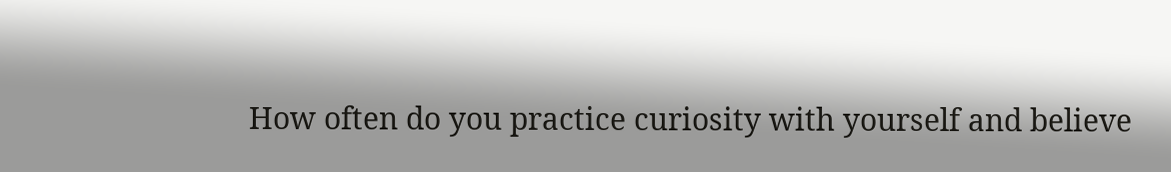How often do you practice curiosity with yourself and believe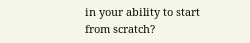in your ability to start from scratch?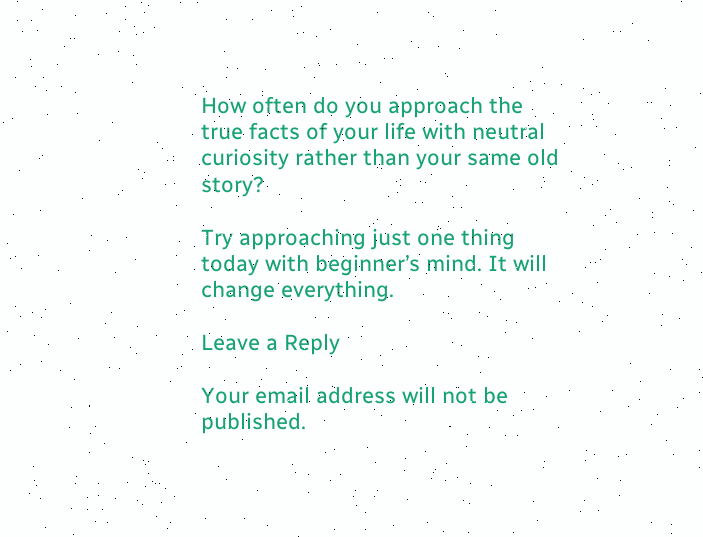How often do you approach the true facts of your life with neutral curiosity rather than your same old story?

Try approaching just one thing today with beginner’s mind. It will change everything.

Leave a Reply

Your email address will not be published.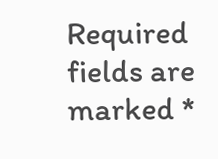Required fields are marked *